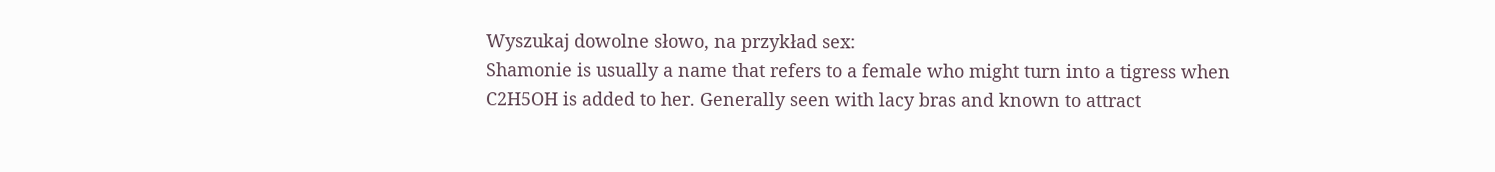Wyszukaj dowolne słowo, na przykład sex:
Shamonie is usually a name that refers to a female who might turn into a tigress when C2H5OH is added to her. Generally seen with lacy bras and known to attract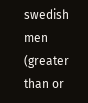swedish men (greater than or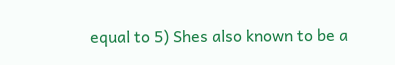equal to 5) Shes also known to be a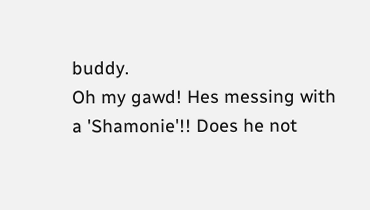buddy.
Oh my gawd! Hes messing with a 'Shamonie'!! Does he not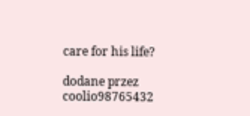care for his life?

dodane przez coolio98765432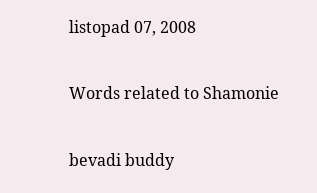listopad 07, 2008

Words related to Shamonie

bevadi buddy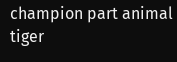champion part animal tiger